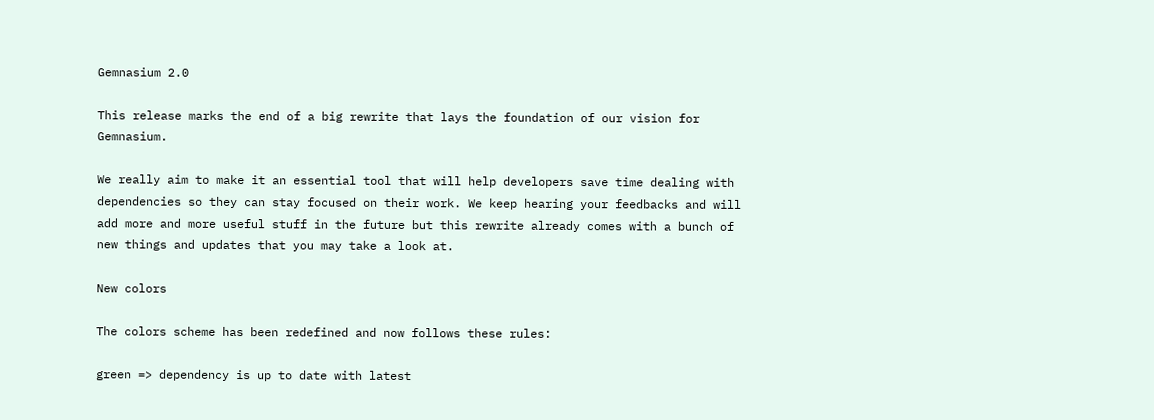Gemnasium 2.0

This release marks the end of a big rewrite that lays the foundation of our vision for Gemnasium.

We really aim to make it an essential tool that will help developers save time dealing with dependencies so they can stay focused on their work. We keep hearing your feedbacks and will add more and more useful stuff in the future but this rewrite already comes with a bunch of new things and updates that you may take a look at.

New colors

The colors scheme has been redefined and now follows these rules:

green => dependency is up to date with latest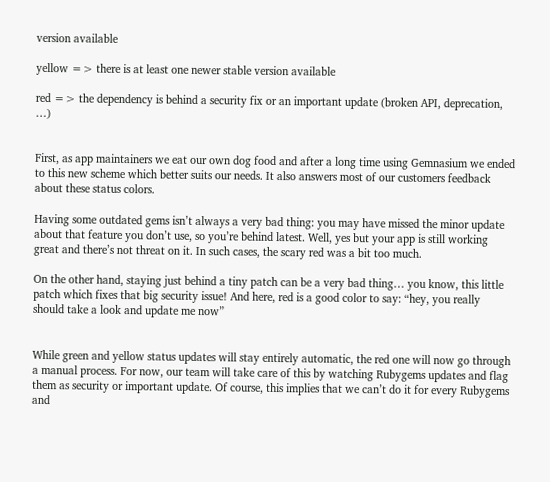version available

yellow => there is at least one newer stable version available

red => the dependency is behind a security fix or an important update (broken API, deprecation, …)


First, as app maintainers we eat our own dog food and after a long time using Gemnasium we ended to this new scheme which better suits our needs. It also answers most of our customers feedback about these status colors.

Having some outdated gems isn’t always a very bad thing: you may have missed the minor update about that feature you don’t use, so you’re behind latest. Well, yes but your app is still working great and there’s not threat on it. In such cases, the scary red was a bit too much.

On the other hand, staying just behind a tiny patch can be a very bad thing… you know, this little patch which fixes that big security issue! And here, red is a good color to say: “hey, you really should take a look and update me now”


While green and yellow status updates will stay entirely automatic, the red one will now go through a manual process. For now, our team will take care of this by watching Rubygems updates and flag them as security or important update. Of course, this implies that we can’t do it for every Rubygems and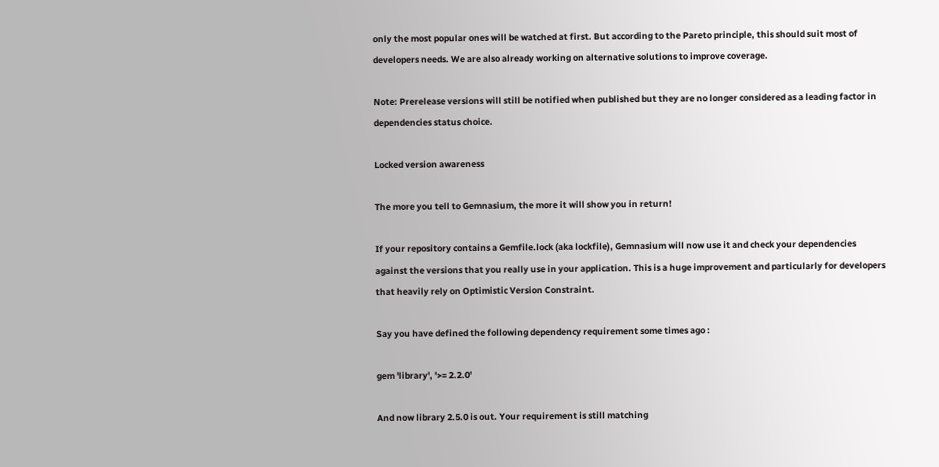only the most popular ones will be watched at first. But according to the Pareto principle, this should suit most of developers needs. We are also already working on alternative solutions to improve coverage.

Note: Prerelease versions will still be notified when published but they are no longer considered as a leading factor in dependencies status choice.

Locked version awareness

The more you tell to Gemnasium, the more it will show you in return!

If your repository contains a Gemfile.lock (aka lockfile), Gemnasium will now use it and check your dependencies against the versions that you really use in your application. This is a huge improvement and particularly for developers that heavily rely on Optimistic Version Constraint.

Say you have defined the following dependency requirement some times ago :

gem 'library', '>= 2.2.0'

And now library 2.5.0 is out. Your requirement is still matching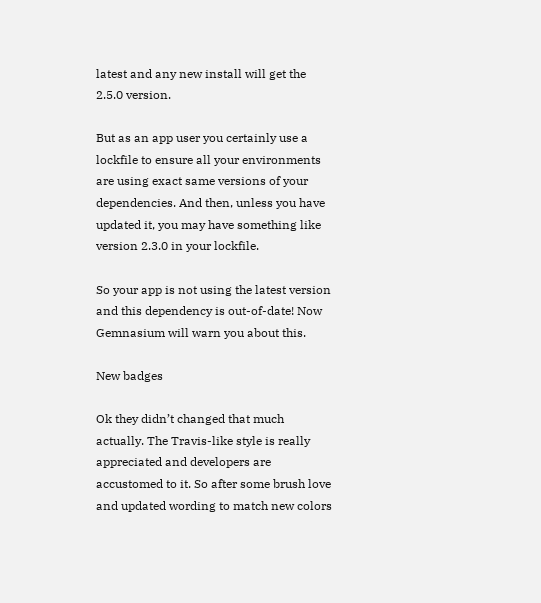latest and any new install will get the 2.5.0 version.

But as an app user you certainly use a lockfile to ensure all your environments are using exact same versions of your dependencies. And then, unless you have updated it, you may have something like version 2.3.0 in your lockfile.

So your app is not using the latest version and this dependency is out-of-date! Now Gemnasium will warn you about this.

New badges

Ok they didn’t changed that much actually. The Travis-like style is really appreciated and developers are accustomed to it. So after some brush love and updated wording to match new colors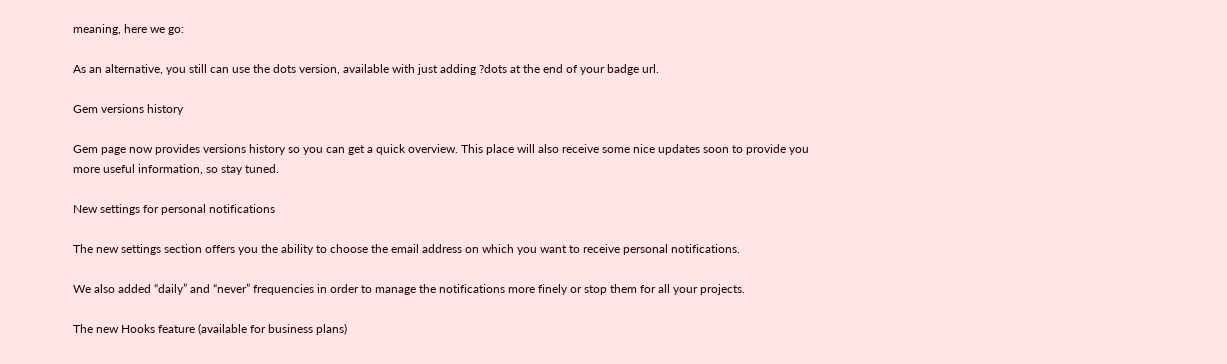meaning, here we go:

As an alternative, you still can use the dots version, available with just adding ?dots at the end of your badge url.

Gem versions history

Gem page now provides versions history so you can get a quick overview. This place will also receive some nice updates soon to provide you more useful information, so stay tuned.

New settings for personal notifications

The new settings section offers you the ability to choose the email address on which you want to receive personal notifications.

We also added “daily” and “never” frequencies in order to manage the notifications more finely or stop them for all your projects.

The new Hooks feature (available for business plans)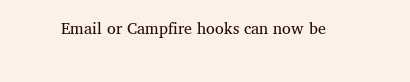Email or Campfire hooks can now be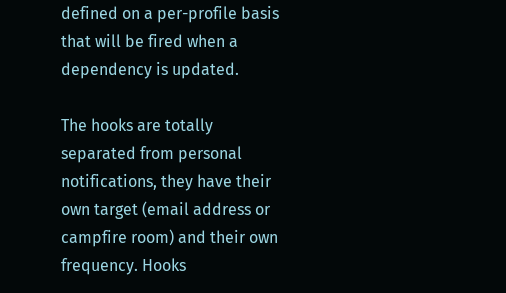defined on a per-profile basis that will be fired when a dependency is updated.

The hooks are totally separated from personal notifications, they have their own target (email address or campfire room) and their own frequency. Hooks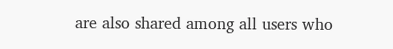are also shared among all users who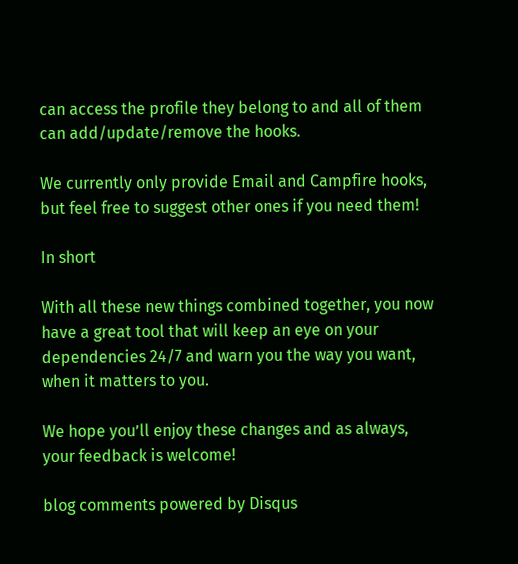can access the profile they belong to and all of them can add/update/remove the hooks.

We currently only provide Email and Campfire hooks, but feel free to suggest other ones if you need them!

In short

With all these new things combined together, you now have a great tool that will keep an eye on your dependencies 24/7 and warn you the way you want, when it matters to you.

We hope you’ll enjoy these changes and as always, your feedback is welcome!

blog comments powered by Disqus